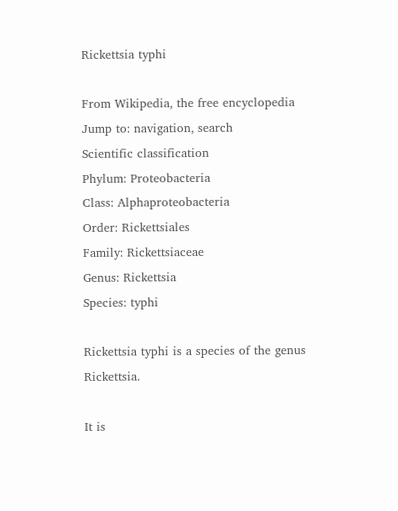Rickettsia typhi

From Wikipedia, the free encyclopedia
Jump to: navigation, search
Scientific classification
Phylum: Proteobacteria
Class: Alphaproteobacteria
Order: Rickettsiales
Family: Rickettsiaceae
Genus: Rickettsia
Species: typhi

Rickettsia typhi is a species of the genus Rickettsia.

It is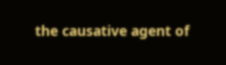the causative agent of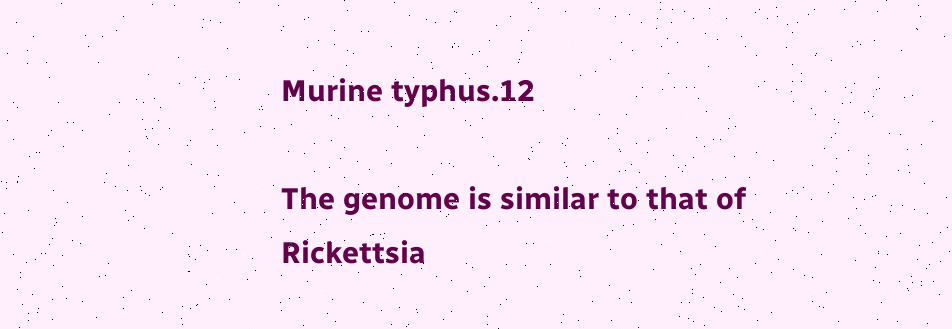Murine typhus.12

The genome is similar to that of Rickettsia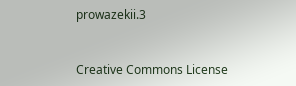prowazekii.3


Creative Commons License